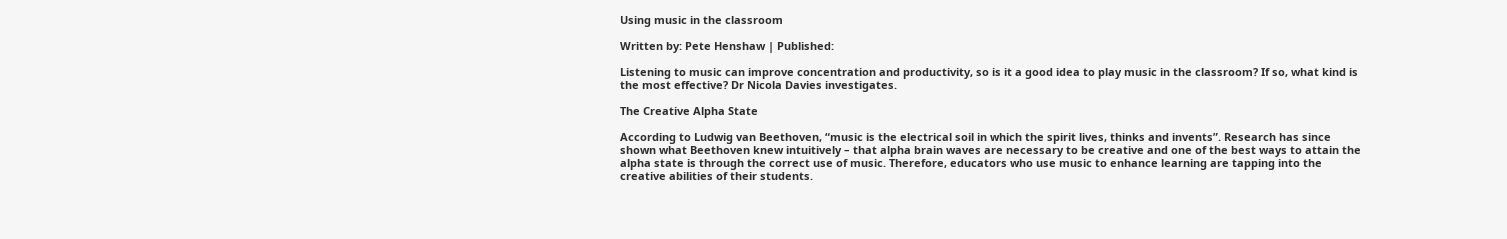Using music in the classroom

Written by: Pete Henshaw | Published:

Listening to music can improve concentration and productivity, so is it a good idea to play music in the classroom? If so, what kind is the most effective? Dr Nicola Davies investigates.

The Creative Alpha State

According to Ludwig van Beethoven, “music is the electrical soil in which the spirit lives, thinks and invents”. Research has since shown what Beethoven knew intuitively – that alpha brain waves are necessary to be creative and one of the best ways to attain the alpha state is through the correct use of music. Therefore, educators who use music to enhance learning are tapping into the creative abilities of their students.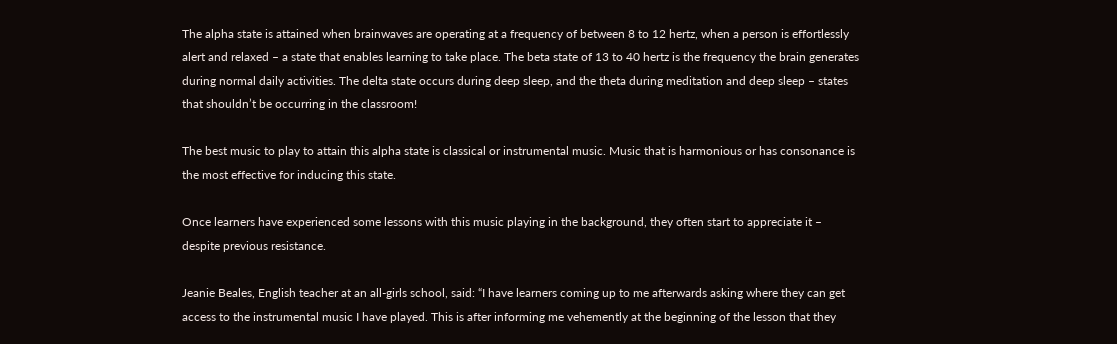The alpha state is attained when brainwaves are operating at a frequency of between 8 to 12 hertz, when a person is effortlessly alert and relaxed – a state that enables learning to take place. The beta state of 13 to 40 hertz is the frequency the brain generates during normal daily activities. The delta state occurs during deep sleep, and the theta during meditation and deep sleep – states that shouldn’t be occurring in the classroom!

The best music to play to attain this alpha state is classical or instrumental music. Music that is harmonious or has consonance is the most effective for inducing this state.

Once learners have experienced some lessons with this music playing in the background, they often start to appreciate it – despite previous resistance.

Jeanie Beales, English teacher at an all-girls school, said: “I have learners coming up to me afterwards asking where they can get access to the instrumental music I have played. This is after informing me vehemently at the beginning of the lesson that they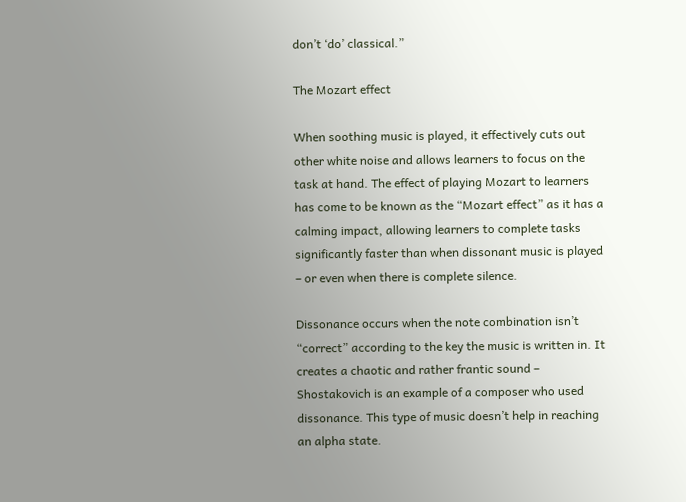don’t ‘do’ classical.”

The Mozart effect

When soothing music is played, it effectively cuts out other white noise and allows learners to focus on the task at hand. The effect of playing Mozart to learners has come to be known as the “Mozart effect” as it has a calming impact, allowing learners to complete tasks significantly faster than when dissonant music is played – or even when there is complete silence.

Dissonance occurs when the note combination isn’t “correct” according to the key the music is written in. It creates a chaotic and rather frantic sound – Shostakovich is an example of a composer who used dissonance. This type of music doesn’t help in reaching an alpha state.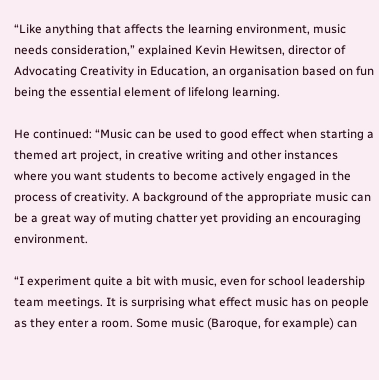“Like anything that affects the learning environment, music needs consideration,” explained Kevin Hewitsen, director of Advocating Creativity in Education, an organisation based on fun being the essential element of lifelong learning.

He continued: “Music can be used to good effect when starting a themed art project, in creative writing and other instances where you want students to become actively engaged in the process of creativity. A background of the appropriate music can be a great way of muting chatter yet providing an encouraging environment.

“I experiment quite a bit with music, even for school leadership team meetings. It is surprising what effect music has on people as they enter a room. Some music (Baroque, for example) can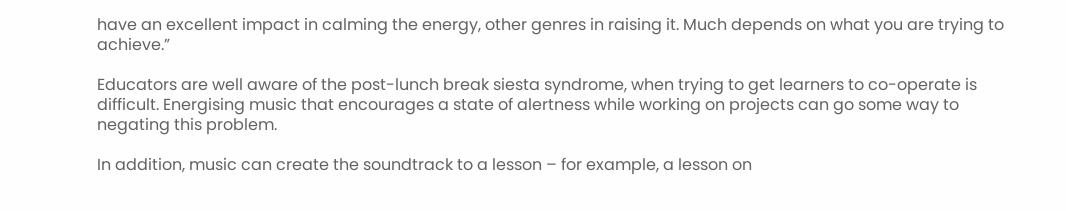have an excellent impact in calming the energy, other genres in raising it. Much depends on what you are trying to achieve.”

Educators are well aware of the post-lunch break siesta syndrome, when trying to get learners to co-operate is difficult. Energising music that encourages a state of alertness while working on projects can go some way to negating this problem.

In addition, music can create the soundtrack to a lesson – for example, a lesson on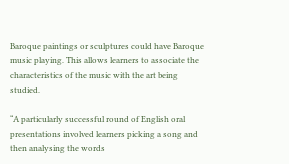Baroque paintings or sculptures could have Baroque music playing. This allows learners to associate the characteristics of the music with the art being studied.

“A particularly successful round of English oral presentations involved learners picking a song and then analysing the words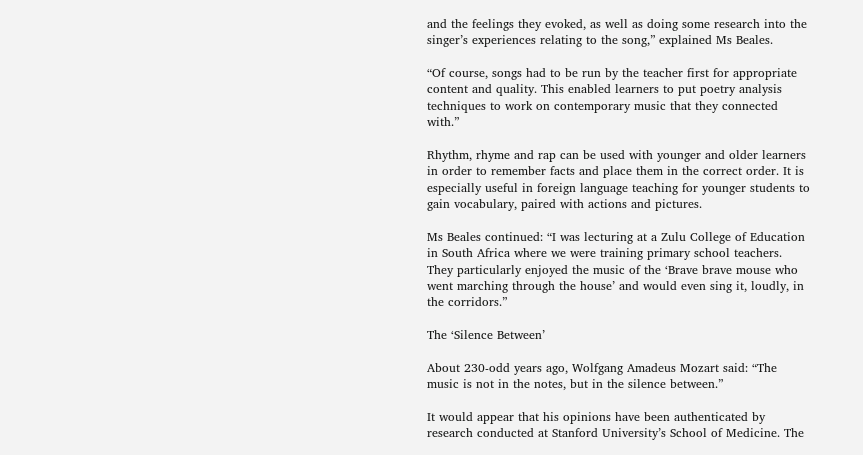and the feelings they evoked, as well as doing some research into the singer’s experiences relating to the song,” explained Ms Beales.

“Of course, songs had to be run by the teacher first for appropriate content and quality. This enabled learners to put poetry analysis techniques to work on contemporary music that they connected with.”

Rhythm, rhyme and rap can be used with younger and older learners in order to remember facts and place them in the correct order. It is especially useful in foreign language teaching for younger students to gain vocabulary, paired with actions and pictures.

Ms Beales continued: “I was lecturing at a Zulu College of Education in South Africa where we were training primary school teachers. They particularly enjoyed the music of the ‘Brave brave mouse who went marching through the house’ and would even sing it, loudly, in the corridors.”

The ‘Silence Between’

About 230-odd years ago, Wolfgang Amadeus Mozart said: “The music is not in the notes, but in the silence between.”

It would appear that his opinions have been authenticated by research conducted at Stanford University’s School of Medicine. The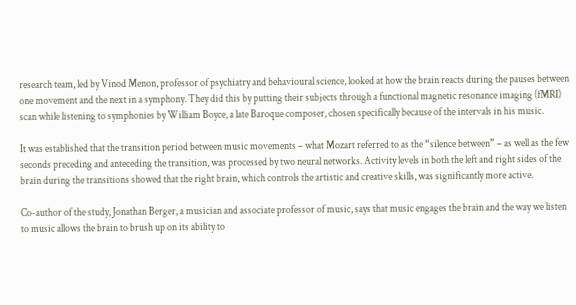research team, led by Vinod Menon, professor of psychiatry and behavioural science, looked at how the brain reacts during the pauses between one movement and the next in a symphony. They did this by putting their subjects through a functional magnetic resonance imaging (fMRI) scan while listening to symphonies by William Boyce, a late Baroque composer, chosen specifically because of the intervals in his music.

It was established that the transition period between music movements – what Mozart referred to as the “silence between” – as well as the few seconds preceding and anteceding the transition, was processed by two neural networks. Activity levels in both the left and right sides of the brain during the transitions showed that the right brain, which controls the artistic and creative skills, was significantly more active.

Co-author of the study, Jonathan Berger, a musician and associate professor of music, says that music engages the brain and the way we listen to music allows the brain to brush up on its ability to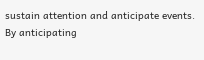sustain attention and anticipate events. By anticipating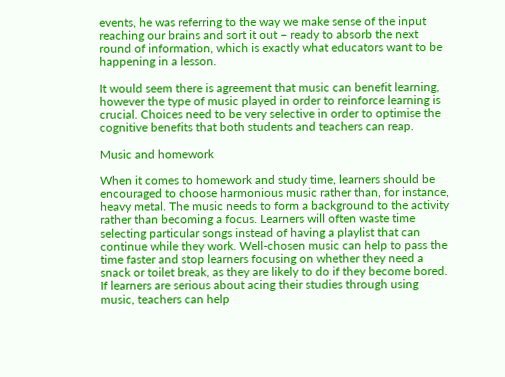events, he was referring to the way we make sense of the input reaching our brains and sort it out – ready to absorb the next round of information, which is exactly what educators want to be happening in a lesson.

It would seem there is agreement that music can benefit learning, however the type of music played in order to reinforce learning is crucial. Choices need to be very selective in order to optimise the cognitive benefits that both students and teachers can reap.

Music and homework

When it comes to homework and study time, learners should be encouraged to choose harmonious music rather than, for instance, heavy metal. The music needs to form a background to the activity rather than becoming a focus. Learners will often waste time selecting particular songs instead of having a playlist that can continue while they work. Well-chosen music can help to pass the time faster and stop learners focusing on whether they need a snack or toilet break, as they are likely to do if they become bored. If learners are serious about acing their studies through using music, teachers can help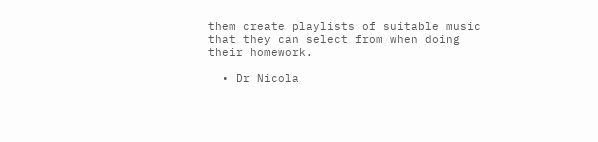them create playlists of suitable music that they can select from when doing their homework.

  • Dr Nicola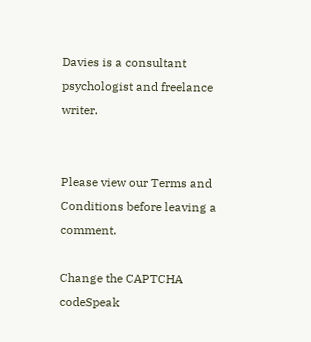Davies is a consultant psychologist and freelance writer.


Please view our Terms and Conditions before leaving a comment.

Change the CAPTCHA codeSpeak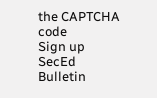the CAPTCHA code
Sign up SecEd Bulletin